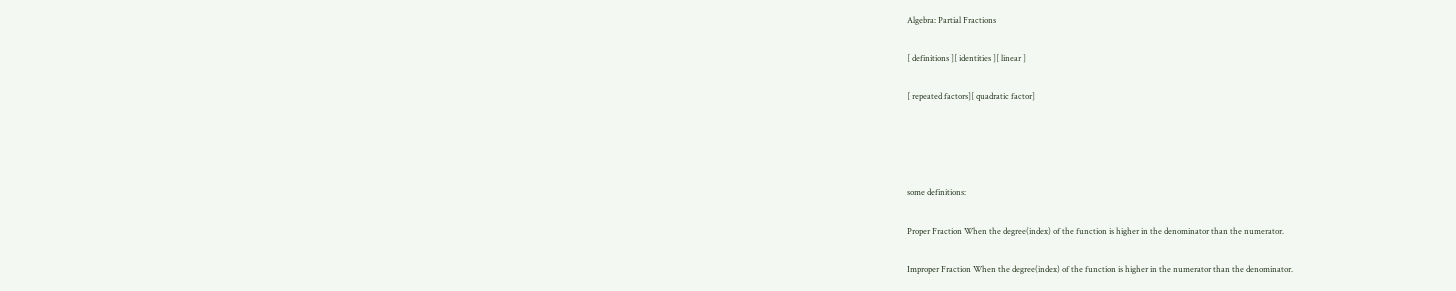Algebra: Partial Fractions

[ definitions ][ identities ][ linear ]

[ repeated factors][ quadratic factor]




some definitions:

Proper Fraction When the degree(index) of the function is higher in the denominator than the numerator.

Improper Fraction When the degree(index) of the function is higher in the numerator than the denominator.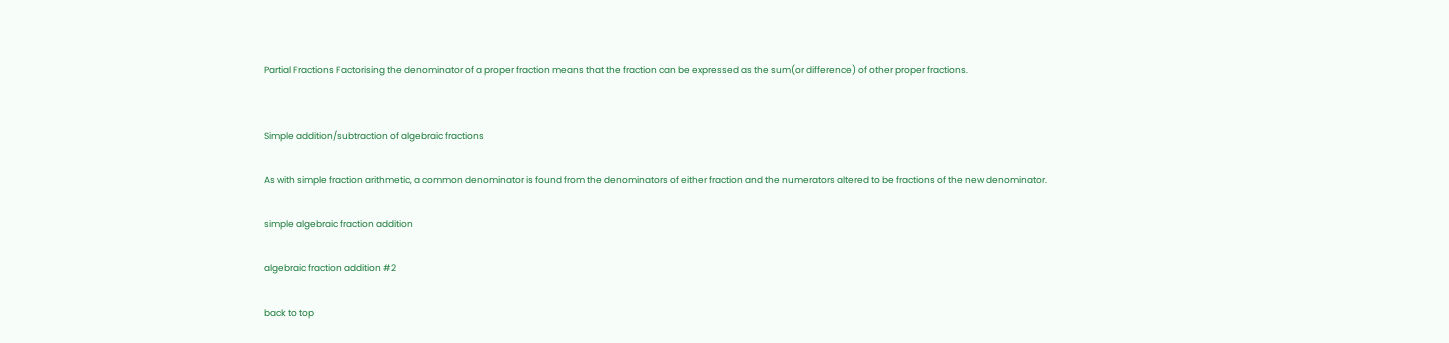Partial Fractions Factorising the denominator of a proper fraction means that the fraction can be expressed as the sum(or difference) of other proper fractions.


Simple addition/subtraction of algebraic fractions

As with simple fraction arithmetic, a common denominator is found from the denominators of either fraction and the numerators altered to be fractions of the new denominator.

simple algebraic fraction addition

algebraic fraction addition #2

back to top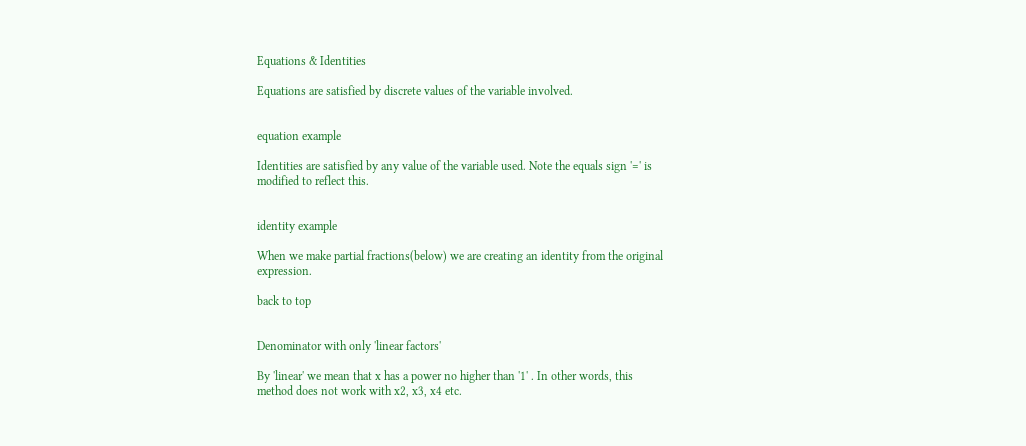Equations & Identities

Equations are satisfied by discrete values of the variable involved.


equation example

Identities are satisfied by any value of the variable used. Note the equals sign '=' is modified to reflect this.


identity example

When we make partial fractions(below) we are creating an identity from the original expression.

back to top


Denominator with only 'linear factors'

By 'linear' we mean that x has a power no higher than '1' . In other words, this method does not work with x2, x3, x4 etc.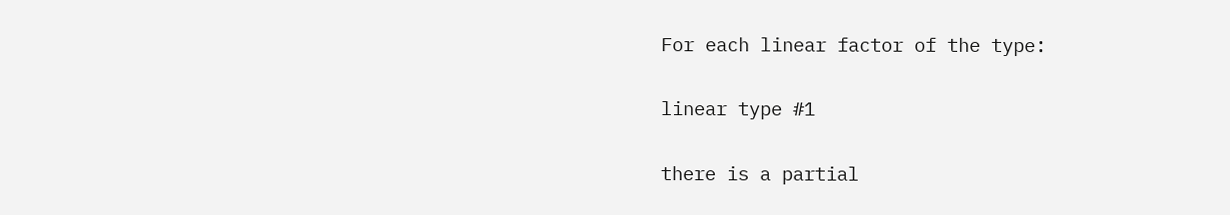For each linear factor of the type:

linear type #1

there is a partial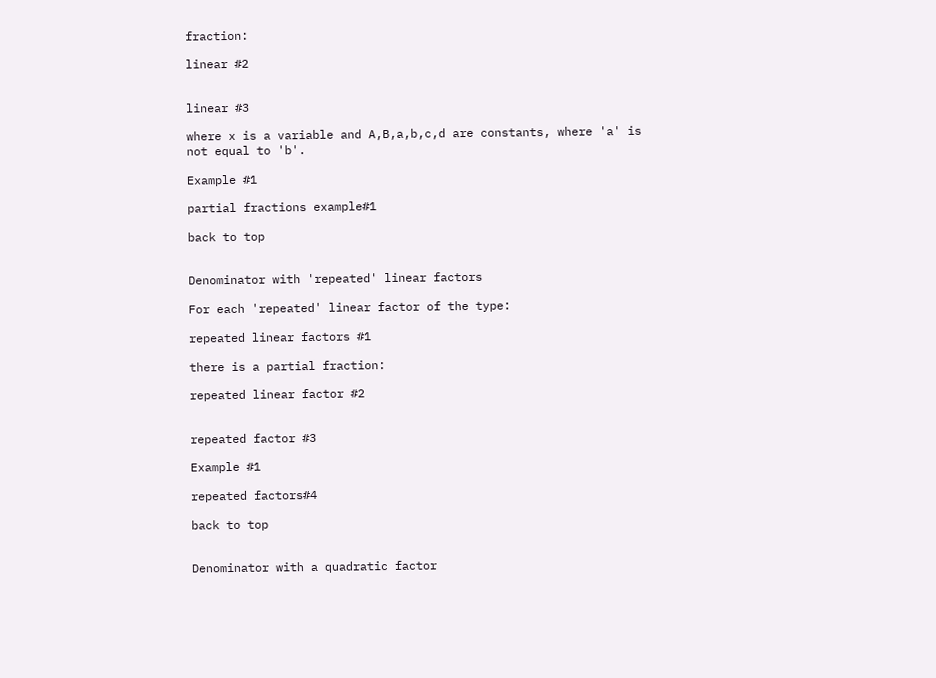fraction:

linear #2


linear #3

where x is a variable and A,B,a,b,c,d are constants, where 'a' is not equal to 'b'.

Example #1

partial fractions example#1

back to top


Denominator with 'repeated' linear factors

For each 'repeated' linear factor of the type:

repeated linear factors #1

there is a partial fraction:

repeated linear factor #2


repeated factor #3

Example #1

repeated factors#4

back to top


Denominator with a quadratic factor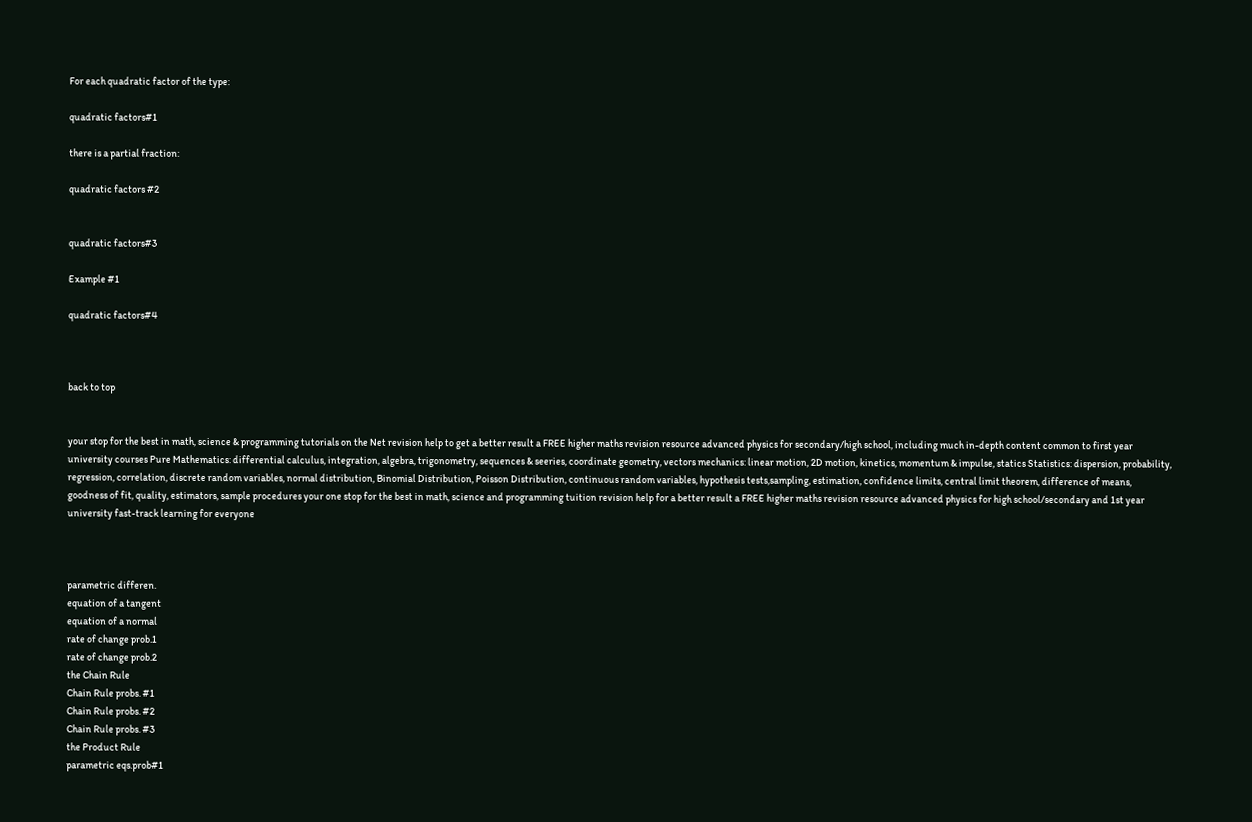For each quadratic factor of the type:

quadratic factors#1

there is a partial fraction:

quadratic factors #2


quadratic factors#3

Example #1

quadratic factors#4



back to top


your stop for the best in math, science & programming tutorials on the Net revision help to get a better result a FREE higher maths revision resource advanced physics for secondary/high school, including much in-depth content common to first year university courses Pure Mathematics: differential calculus, integration, algebra, trigonometry, sequences & seeries, coordinate geometry, vectors mechanics: linear motion, 2D motion, kinetics, momentum & impulse, statics Statistics: dispersion, probability, regression, correlation, discrete random variables, normal distribution, Binomial Distribution, Poisson Distribution, continuous random variables, hypothesis tests,sampling, estimation, confidence limits, central limit theorem, difference of means, goodness of fit, quality, estimators, sample procedures your one stop for the best in math, science and programming tuition revision help for a better result a FREE higher maths revision resource advanced physics for high school/secondary and 1st year university fast-track learning for everyone



parametric differen.
equation of a tangent
equation of a normal
rate of change prob.1
rate of change prob.2
the Chain Rule
Chain Rule probs. #1
Chain Rule probs. #2
Chain Rule probs. #3
the Product Rule
parametric eqs.prob#1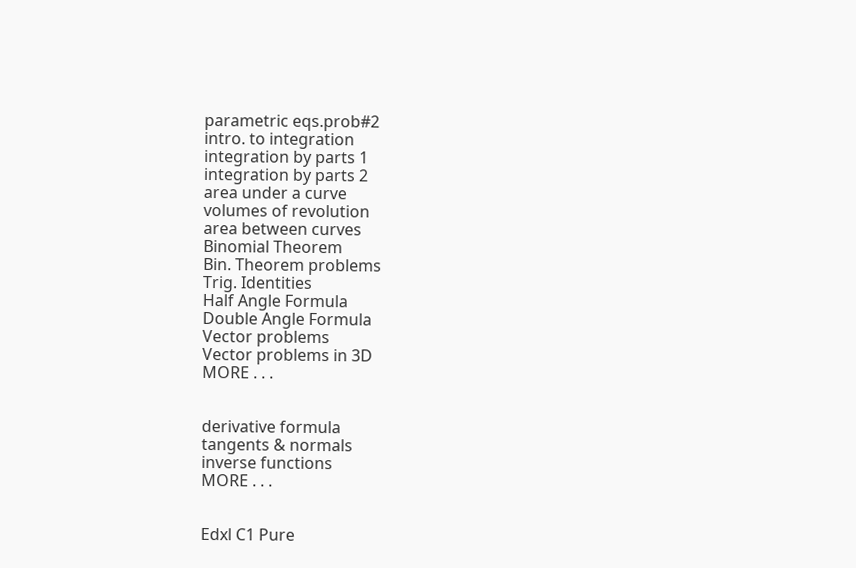parametric eqs.prob#2
intro. to integration
integration by parts 1
integration by parts 2
area under a curve
volumes of revolution
area between curves
Binomial Theorem
Bin. Theorem problems
Trig. Identities
Half Angle Formula
Double Angle Formula
Vector problems
Vector problems in 3D
MORE . . .


derivative formula
tangents & normals
inverse functions
MORE . . .


Edxl C1 Pure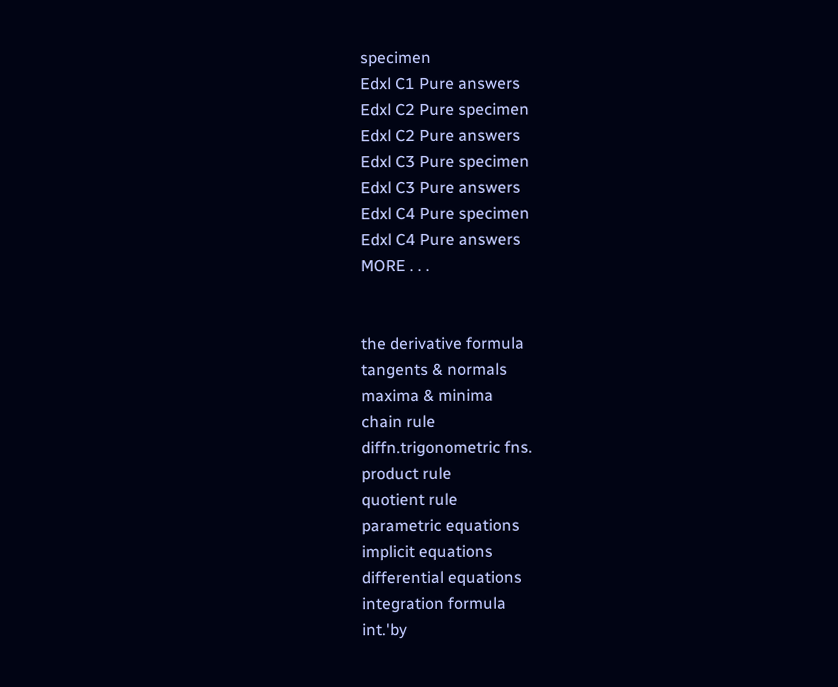specimen
Edxl C1 Pure answers
Edxl C2 Pure specimen
Edxl C2 Pure answers
Edxl C3 Pure specimen
Edxl C3 Pure answers
Edxl C4 Pure specimen
Edxl C4 Pure answers
MORE . . .


the derivative formula
tangents & normals
maxima & minima
chain rule
diffn.trigonometric fns.
product rule
quotient rule
parametric equations
implicit equations
differential equations
integration formula
int.'by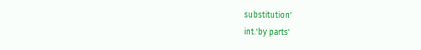substitution'
int.'by parts'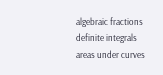algebraic fractions
definite integrals
areas under curves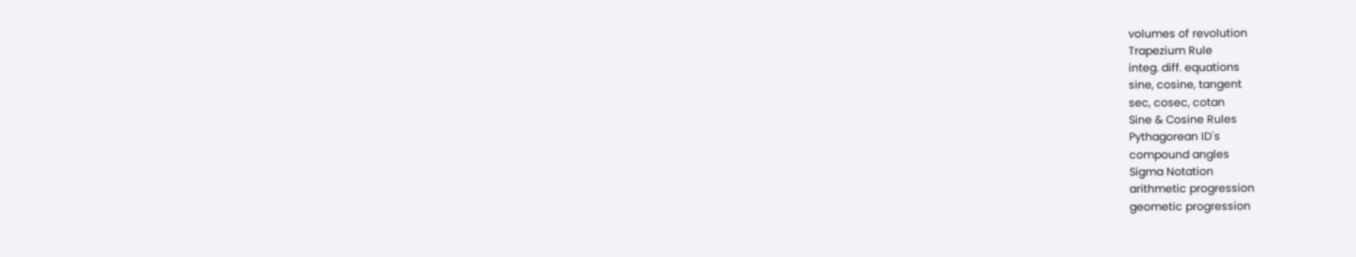volumes of revolution
Trapezium Rule
integ. diff. equations
sine, cosine, tangent
sec, cosec, cotan
Sine & Cosine Rules
Pythagorean ID's
compound angles
Sigma Notation
arithmetic progression
geometic progression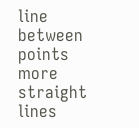line between points
more straight lines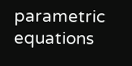parametric equations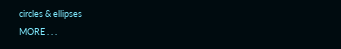circles & ellipses
MORE . . .